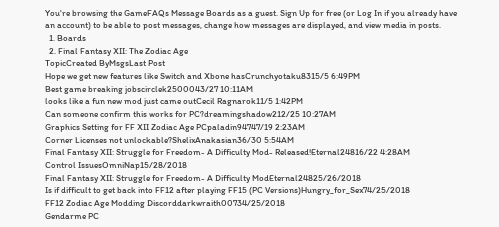You're browsing the GameFAQs Message Boards as a guest. Sign Up for free (or Log In if you already have an account) to be able to post messages, change how messages are displayed, and view media in posts.
  1. Boards
  2. Final Fantasy XII: The Zodiac Age
TopicCreated ByMsgsLast Post
Hope we get new features like Switch and Xbone hasCrunchyotaku8315/5 6:49PM
Best game breaking jobscirclek2500043/27 10:11AM
looks like a fun new mod just came outCecil Ragnarok11/5 1:42PM
Can someone confirm this works for PC?dreamingshadow212/25 10:27AM
Graphics Setting for FF XII Zodiac Age PCpaladin94747/19 2:23AM
Corner Licenses not unlockable?ShelixAnakasian36/30 5:54AM
Final Fantasy XII: Struggle for Freedom- A Difficulty Mod- Released!Eternal24816/22 4:28AM
Control IssuesOmniNap15/28/2018
Final Fantasy XII: Struggle for Freedom- A Difficulty ModEternal24825/26/2018
Is if difficult to get back into FF12 after playing FF15 (PC Versions)Hungry_for_Sex74/25/2018
FF12 Zodiac Age Modding Discorddarkwraith00734/25/2018
Gendarme PC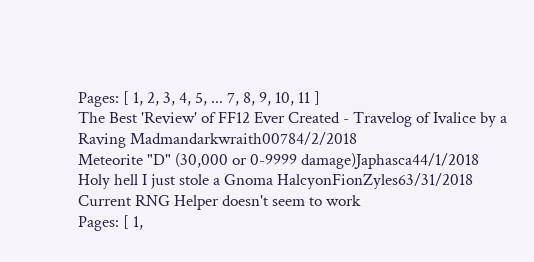Pages: [ 1, 2, 3, 4, 5, ... 7, 8, 9, 10, 11 ]
The Best 'Review' of FF12 Ever Created - Travelog of Ivalice by a Raving Madmandarkwraith00784/2/2018
Meteorite "D" (30,000 or 0-9999 damage)Japhasca44/1/2018
Holy hell I just stole a Gnoma HalcyonFionZyles63/31/2018
Current RNG Helper doesn't seem to work
Pages: [ 1,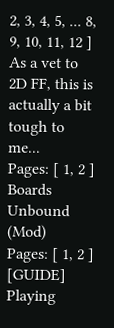2, 3, 4, 5, ... 8, 9, 10, 11, 12 ]
As a vet to 2D FF, this is actually a bit tough to me...
Pages: [ 1, 2 ]
Boards Unbound (Mod)
Pages: [ 1, 2 ]
[GUIDE] Playing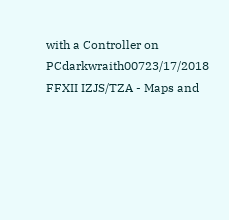with a Controller on PCdarkwraith00723/17/2018
FFXII IZJS/TZA - Maps and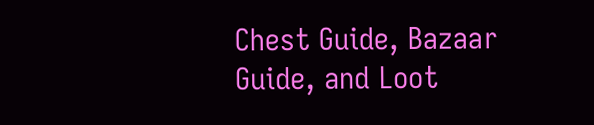Chest Guide, Bazaar Guide, and Loot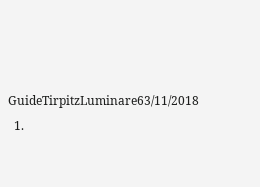GuideTirpitzLuminare63/11/2018
  1.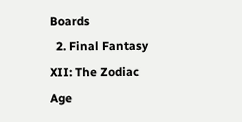Boards
  2. Final Fantasy XII: The Zodiac Age